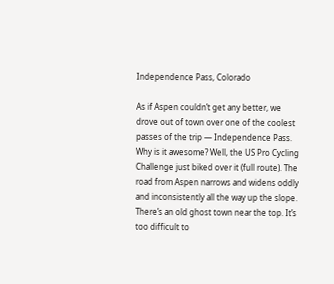Independence Pass, Colorado

As if Aspen couldn’t get any better, we drove out of town over one of the coolest passes of the trip — Independence Pass. Why is it awesome? Well, the US Pro Cycling Challenge just biked over it (full route). The road from Aspen narrows and widens oddly and inconsistently all the way up the slope. There’s an old ghost town near the top. It’s too difficult to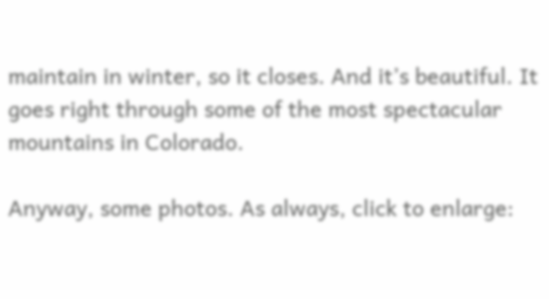maintain in winter, so it closes. And it’s beautiful. It goes right through some of the most spectacular mountains in Colorado.

Anyway, some photos. As always, click to enlarge: